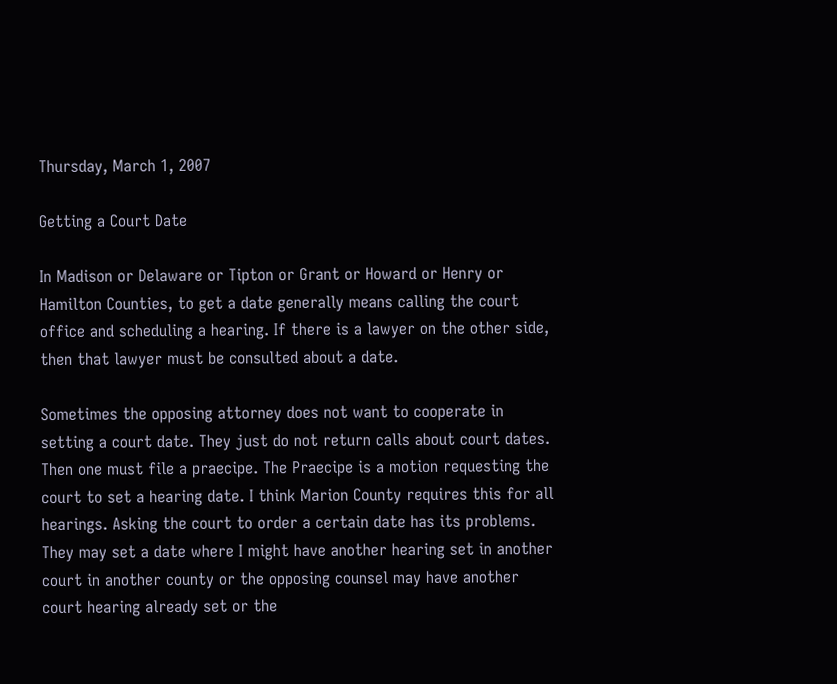Thursday, March 1, 2007

Getting a Court Date

In Madison or Delaware or Tipton or Grant or Howard or Henry or Hamilton Counties, to get a date generally means calling the court office and scheduling a hearing. If there is a lawyer on the other side, then that lawyer must be consulted about a date.

Sometimes the opposing attorney does not want to cooperate in setting a court date. They just do not return calls about court dates. Then one must file a praecipe. The Praecipe is a motion requesting the court to set a hearing date. I think Marion County requires this for all hearings. Asking the court to order a certain date has its problems. They may set a date where I might have another hearing set in another court in another county or the opposing counsel may have another court hearing already set or the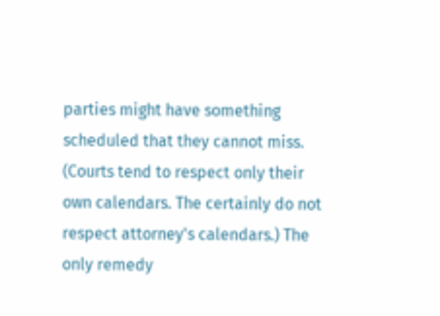parties might have something scheduled that they cannot miss. (Courts tend to respect only their own calendars. The certainly do not respect attorney's calendars.) The only remedy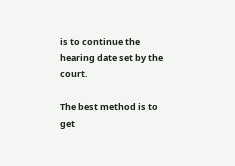is to continue the hearing date set by the court.

The best method is to get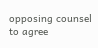opposing counsel to agree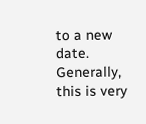to a new date. Generally, this is very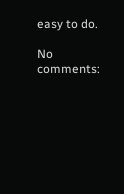easy to do.

No comments: